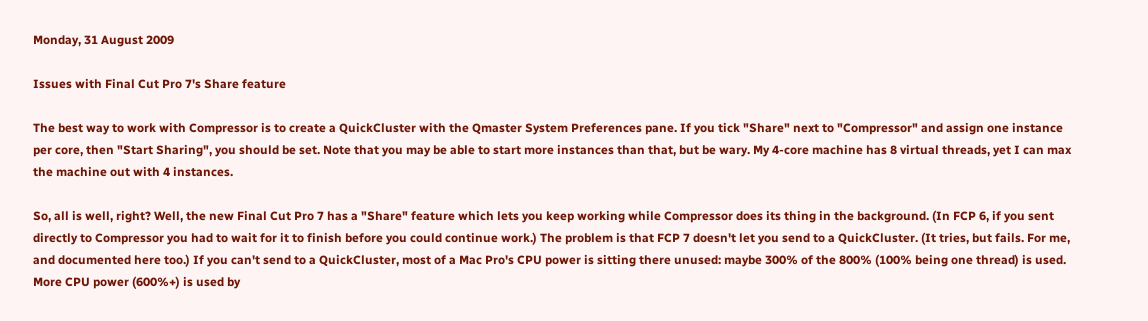Monday, 31 August 2009

Issues with Final Cut Pro 7's Share feature

The best way to work with Compressor is to create a QuickCluster with the Qmaster System Preferences pane. If you tick "Share" next to "Compressor" and assign one instance per core, then "Start Sharing", you should be set. Note that you may be able to start more instances than that, but be wary. My 4-core machine has 8 virtual threads, yet I can max the machine out with 4 instances.

So, all is well, right? Well, the new Final Cut Pro 7 has a "Share" feature which lets you keep working while Compressor does its thing in the background. (In FCP 6, if you sent directly to Compressor you had to wait for it to finish before you could continue work.) The problem is that FCP 7 doesn't let you send to a QuickCluster. (It tries, but fails. For me, and documented here too.) If you can't send to a QuickCluster, most of a Mac Pro's CPU power is sitting there unused: maybe 300% of the 800% (100% being one thread) is used. More CPU power (600%+) is used by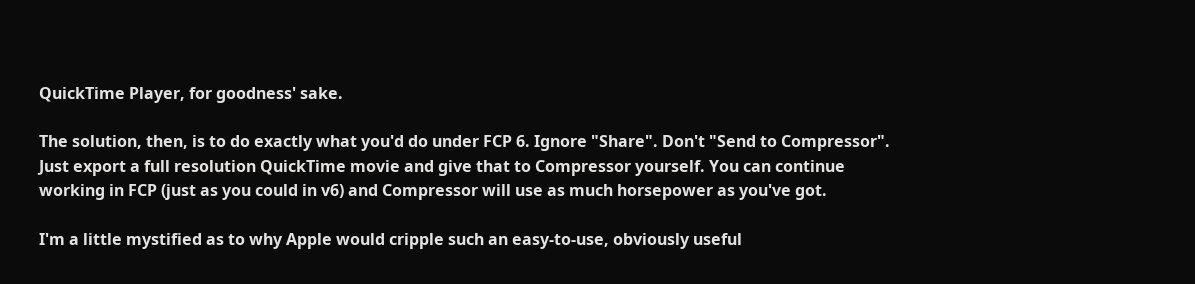QuickTime Player, for goodness' sake.

The solution, then, is to do exactly what you'd do under FCP 6. Ignore "Share". Don't "Send to Compressor". Just export a full resolution QuickTime movie and give that to Compressor yourself. You can continue working in FCP (just as you could in v6) and Compressor will use as much horsepower as you've got.

I'm a little mystified as to why Apple would cripple such an easy-to-use, obviously useful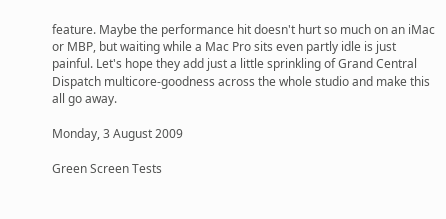feature. Maybe the performance hit doesn't hurt so much on an iMac or MBP, but waiting while a Mac Pro sits even partly idle is just painful. Let's hope they add just a little sprinkling of Grand Central Dispatch multicore-goodness across the whole studio and make this all go away.

Monday, 3 August 2009

Green Screen Tests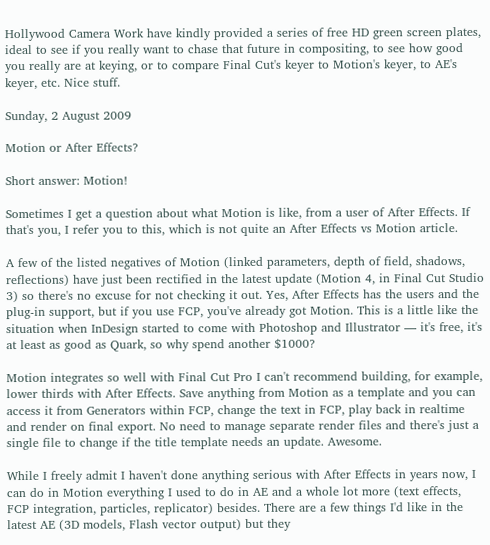Hollywood Camera Work have kindly provided a series of free HD green screen plates, ideal to see if you really want to chase that future in compositing, to see how good you really are at keying, or to compare Final Cut's keyer to Motion's keyer, to AE's keyer, etc. Nice stuff.

Sunday, 2 August 2009

Motion or After Effects?

Short answer: Motion!

Sometimes I get a question about what Motion is like, from a user of After Effects. If that's you, I refer you to this, which is not quite an After Effects vs Motion article.

A few of the listed negatives of Motion (linked parameters, depth of field, shadows, reflections) have just been rectified in the latest update (Motion 4, in Final Cut Studio 3) so there's no excuse for not checking it out. Yes, After Effects has the users and the plug-in support, but if you use FCP, you've already got Motion. This is a little like the situation when InDesign started to come with Photoshop and Illustrator — it's free, it's at least as good as Quark, so why spend another $1000?

Motion integrates so well with Final Cut Pro I can't recommend building, for example, lower thirds with After Effects. Save anything from Motion as a template and you can access it from Generators within FCP, change the text in FCP, play back in realtime and render on final export. No need to manage separate render files and there's just a single file to change if the title template needs an update. Awesome.

While I freely admit I haven't done anything serious with After Effects in years now, I can do in Motion everything I used to do in AE and a whole lot more (text effects, FCP integration, particles, replicator) besides. There are a few things I'd like in the latest AE (3D models, Flash vector output) but they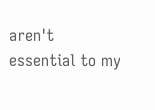aren't essential to my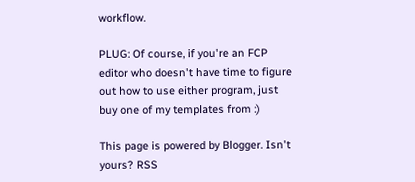workflow.

PLUG: Of course, if you're an FCP editor who doesn't have time to figure out how to use either program, just buy one of my templates from :)

This page is powered by Blogger. Isn't yours? RSS